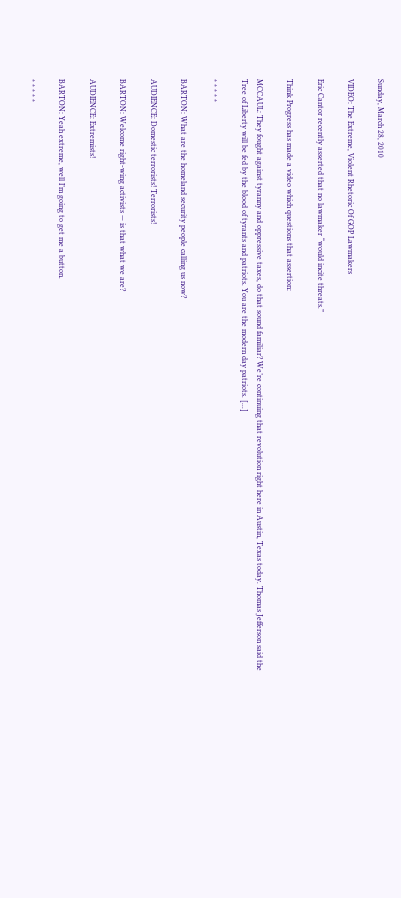Sunday, March 28, 2010

VIDEO: The Extreme, Violent Rhetoric Of GOP Lawmakers

Eric Cantor recently asserted that no lawmaker “would incite threats.”

Think Progress has made a video which questions that assertion:

MCCAUL: They fought against tyranny and oppressive taxes, do that sound familiar? We’re continuing that revolution right here in Austin, Texas today. Thomas Jefferson said the Tree of Liberty will be fed by the blood of tyrants and patriots. You are the modern day patriots. [...]

* * * * *

BARTON: What are the homeland security people calling us now?

AUDIENCE: Domestic terrorists! Terrorists!

BARTON: Welcome right-wing activists — is that what we are?

AUDIENCE: Extremists!

BARTON: Yeah extreme, well I’m going to get me a button.

* * * * *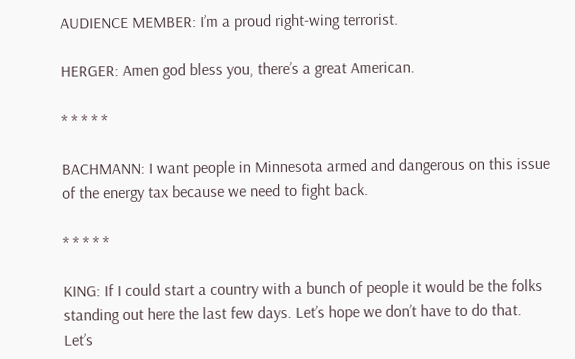AUDIENCE MEMBER: I’m a proud right-wing terrorist.

HERGER: Amen god bless you, there’s a great American.

* * * * *

BACHMANN: I want people in Minnesota armed and dangerous on this issue of the energy tax because we need to fight back.

* * * * *

KING: If I could start a country with a bunch of people it would be the folks standing out here the last few days. Let’s hope we don’t have to do that. Let’s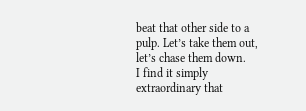beat that other side to a pulp. Let’s take them out, let’s chase them down.
I find it simply extraordinary that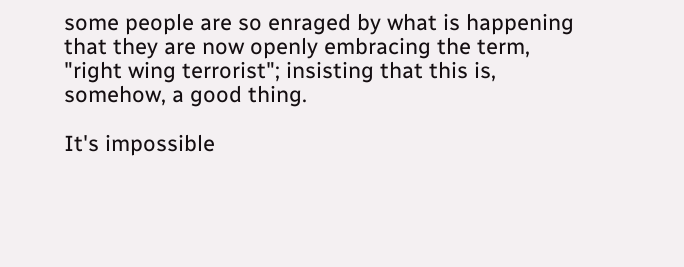some people are so enraged by what is happening that they are now openly embracing the term, "right wing terrorist"; insisting that this is, somehow, a good thing.

It's impossible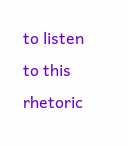to listen to this rhetoric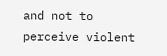and not to perceive violent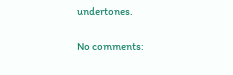undertones.

No comments: